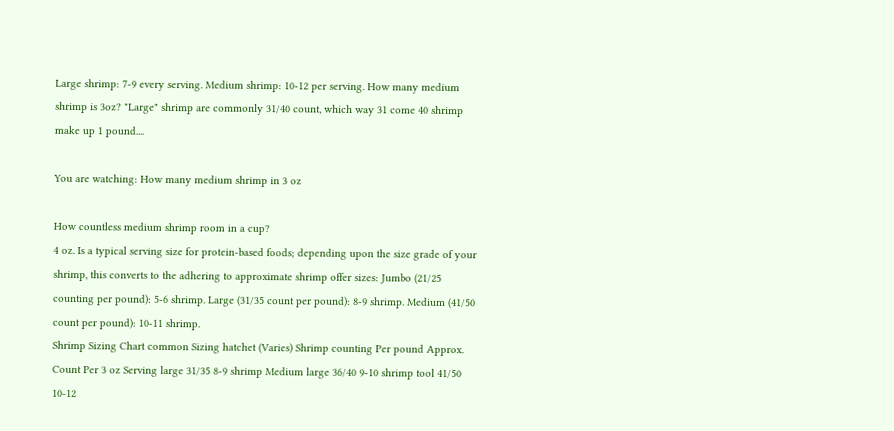Large shrimp: 7-9 every serving. Medium shrimp: 10-12 per serving. How many medium shrimp is 3oz? "Large" shrimp are commonly 31/40 count, which way 31 come 40 shrimp make up 1 pound....

You are watching: How many medium shrimp in 3 oz

How countless medium shrimp room in a cup?
4 oz. Is a typical serving size for protein-based foods; depending upon the size grade of your shrimp, this converts to the adhering to approximate shrimp offer sizes: Jumbo (21/25 counting per pound): 5-6 shrimp. Large (31/35 count per pound): 8-9 shrimp. Medium (41/50 count per pound): 10-11 shrimp.
Shrimp Sizing Chart common Sizing hatchet (Varies) Shrimp counting Per pound Approx. Count Per 3 oz Serving large 31/35 8-9 shrimp Medium large 36/40 9-10 shrimp tool 41/50 10-12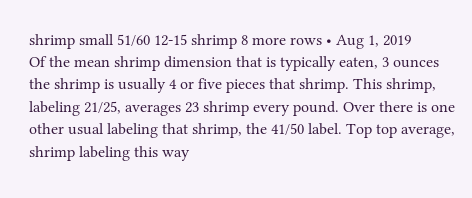shrimp small 51/60 12-15 shrimp 8 more rows • Aug 1, 2019
Of the mean shrimp dimension that is typically eaten, 3 ounces the shrimp is usually 4 or five pieces that shrimp. This shrimp, labeling 21/25, averages 23 shrimp every pound. Over there is one other usual labeling that shrimp, the 41/50 label. Top top average, shrimp labeling this way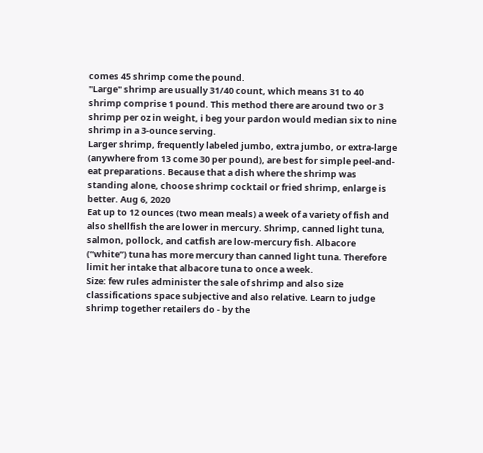comes 45 shrimp come the pound.
"Large" shrimp are usually 31/40 count, which means 31 to 40 shrimp comprise 1 pound. This method there are around two or 3 shrimp per oz in weight, i beg your pardon would median six to nine shrimp in a 3-ounce serving.
Larger shrimp, frequently labeled jumbo, extra jumbo, or extra-large (anywhere from 13 come 30 per pound), are best for simple peel-and-eat preparations. Because that a dish where the shrimp was standing alone, choose shrimp cocktail or fried shrimp, enlarge is better. Aug 6, 2020
Eat up to 12 ounces (two mean meals) a week of a variety of fish and also shellfish the are lower in mercury. Shrimp, canned light tuna, salmon, pollock, and catfish are low-mercury fish. Albacore (“white”) tuna has more mercury than canned light tuna. Therefore limit her intake that albacore tuna to once a week.
Size: few rules administer the sale of shrimp and also size classifications space subjective and also relative. Learn to judge shrimp together retailers do - by the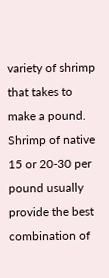variety of shrimp that takes to make a pound. Shrimp of native 15 or 20-30 per pound usually provide the best combination of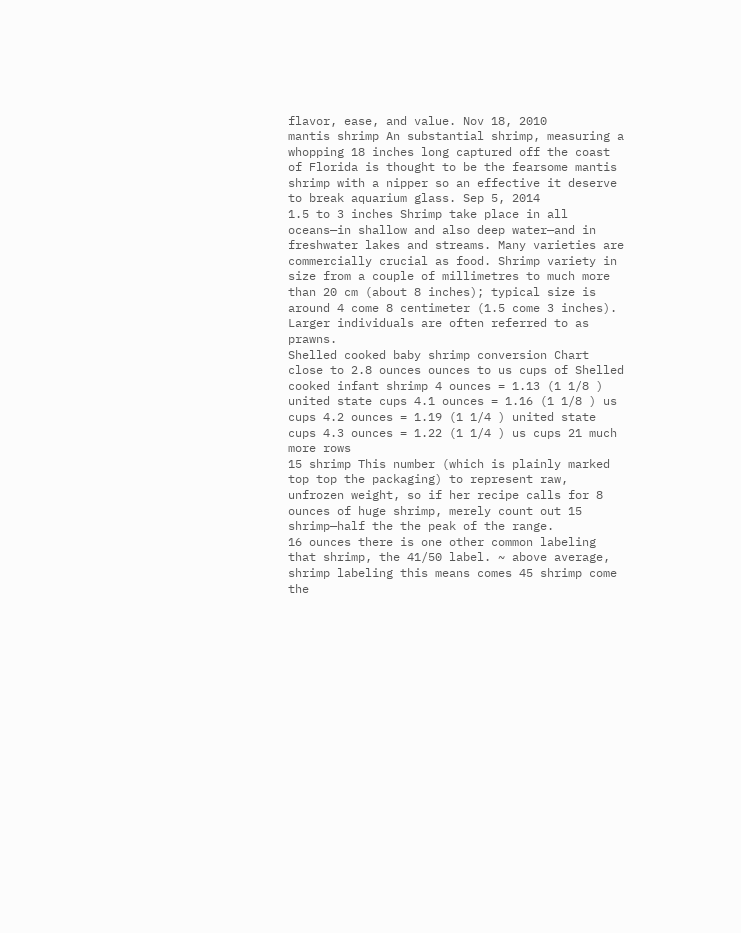flavor, ease, and value. Nov 18, 2010
mantis shrimp An substantial shrimp, measuring a whopping 18 inches long captured off the coast of Florida is thought to be the fearsome mantis shrimp with a nipper so an effective it deserve to break aquarium glass. Sep 5, 2014
1.5 to 3 inches Shrimp take place in all oceans—in shallow and also deep water—and in freshwater lakes and streams. Many varieties are commercially crucial as food. Shrimp variety in size from a couple of millimetres to much more than 20 cm (about 8 inches); typical size is around 4 come 8 centimeter (1.5 come 3 inches). Larger individuals are often referred to as prawns.
Shelled cooked baby shrimp conversion Chart close to 2.8 ounces ounces to us cups of Shelled cooked infant shrimp 4 ounces = 1.13 (1 1/8 ) united state cups 4.1 ounces = 1.16 (1 1/8 ) us cups 4.2 ounces = 1.19 (1 1/4 ) united state cups 4.3 ounces = 1.22 (1 1/4 ) us cups 21 much more rows
15 shrimp This number (which is plainly marked top top the packaging) to represent raw, unfrozen weight, so if her recipe calls for 8 ounces of huge shrimp, merely count out 15 shrimp—half the the peak of the range.
16 ounces there is one other common labeling that shrimp, the 41/50 label. ~ above average, shrimp labeling this means comes 45 shrimp come the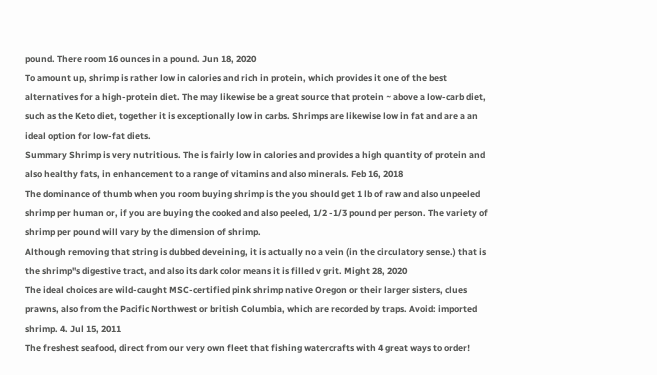pound. There room 16 ounces in a pound. Jun 18, 2020
To amount up, shrimp is rather low in calories and rich in protein, which provides it one of the best alternatives for a high-protein diet. The may likewise be a great source that protein ~ above a low-carb diet, such as the Keto diet, together it is exceptionally low in carbs. Shrimps are likewise low in fat and are a an ideal option for low-fat diets.
Summary Shrimp is very nutritious. The is fairly low in calories and provides a high quantity of protein and also healthy fats, in enhancement to a range of vitamins and also minerals. Feb 16, 2018
The dominance of thumb when you room buying shrimp is the you should get 1 lb of raw and also unpeeled shrimp per human or, if you are buying the cooked and also peeled, 1/2 -1/3 pound per person. The variety of shrimp per pound will vary by the dimension of shrimp.
Although removing that string is dubbed deveining, it is actually no a vein (in the circulatory sense.) that is the shrimp"s digestive tract, and also its dark color means it is filled v grit. Might 28, 2020
The ideal choices are wild-caught MSC-certified pink shrimp native Oregon or their larger sisters, clues prawns, also from the Pacific Northwest or british Columbia, which are recorded by traps. Avoid: imported shrimp. 4. Jul 15, 2011
The freshest seafood, direct from our very own fleet that fishing watercrafts with 4 great ways to order!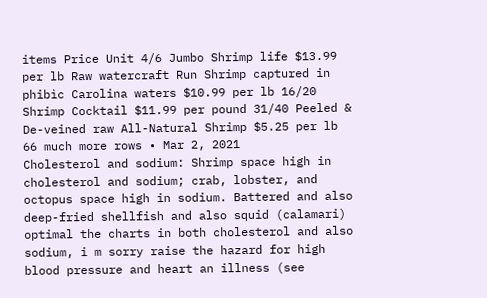items Price Unit 4/6 Jumbo Shrimp life $13.99 per lb Raw watercraft Run Shrimp captured in phibìc Carolina waters $10.99 per lb 16/20 Shrimp Cocktail $11.99 per pound 31/40 Peeled & De-veined raw All-Natural Shrimp $5.25 per lb 66 much more rows • Mar 2, 2021
Cholesterol and sodium: Shrimp space high in cholesterol and sodium; crab, lobster, and octopus space high in sodium. Battered and also deep-fried shellfish and also squid (calamari) optimal the charts in both cholesterol and also sodium, i m sorry raise the hazard for high blood pressure and heart an illness (see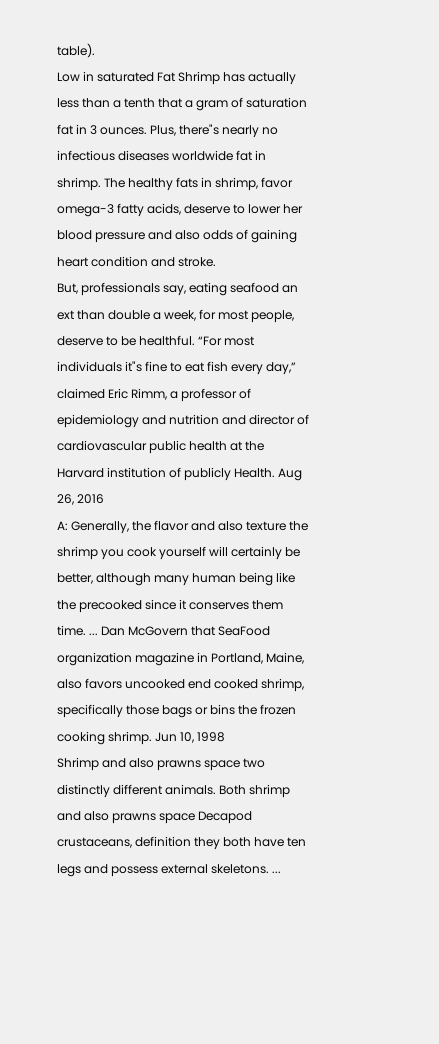table).
Low in saturated Fat Shrimp has actually less than a tenth that a gram of saturation fat in 3 ounces. Plus, there"s nearly no infectious diseases worldwide fat in shrimp. The healthy fats in shrimp, favor omega-3 fatty acids, deserve to lower her blood pressure and also odds of gaining heart condition and stroke.
But, professionals say, eating seafood an ext than double a week, for most people, deserve to be healthful. “For most individuals it"s fine to eat fish every day,” claimed Eric Rimm, a professor of epidemiology and nutrition and director of cardiovascular public health at the Harvard institution of publicly Health. Aug 26, 2016
A: Generally, the flavor and also texture the shrimp you cook yourself will certainly be better, although many human being like the precooked since it conserves them time. ... Dan McGovern that SeaFood organization magazine in Portland, Maine, also favors uncooked end cooked shrimp, specifically those bags or bins the frozen cooking shrimp. Jun 10, 1998
Shrimp and also prawns space two distinctly different animals. Both shrimp and also prawns space Decapod crustaceans, definition they both have ten legs and possess external skeletons. ...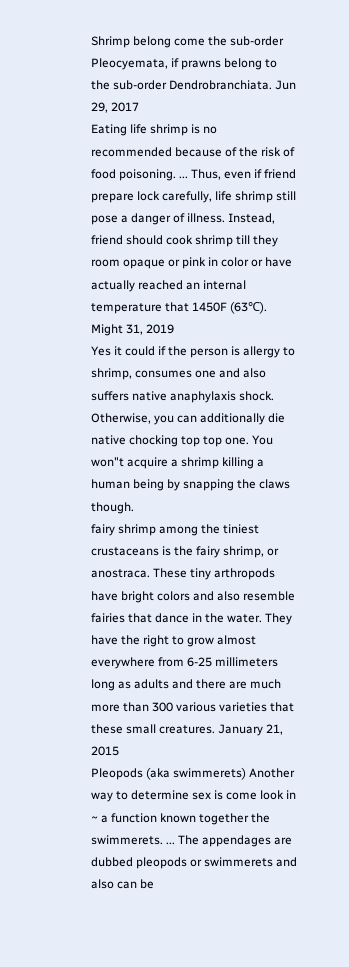Shrimp belong come the sub-order Pleocyemata, if prawns belong to the sub-order Dendrobranchiata. Jun 29, 2017
Eating life shrimp is no recommended because of the risk of food poisoning. ... Thus, even if friend prepare lock carefully, life shrimp still pose a danger of illness. Instead, friend should cook shrimp till they room opaque or pink in color or have actually reached an internal temperature that 1450F (63℃). Might 31, 2019
Yes it could if the person is allergy to shrimp, consumes one and also suffers native anaphylaxis shock. Otherwise, you can additionally die native chocking top top one. You won"t acquire a shrimp killing a human being by snapping the claws though.
fairy shrimp among the tiniest crustaceans is the fairy shrimp, or anostraca. These tiny arthropods have bright colors and also resemble fairies that dance in the water. They have the right to grow almost everywhere from 6-25 millimeters long as adults and there are much more than 300 various varieties that these small creatures. January 21, 2015
Pleopods (aka swimmerets) Another way to determine sex is come look in ~ a function known together the swimmerets. ... The appendages are dubbed pleopods or swimmerets and also can be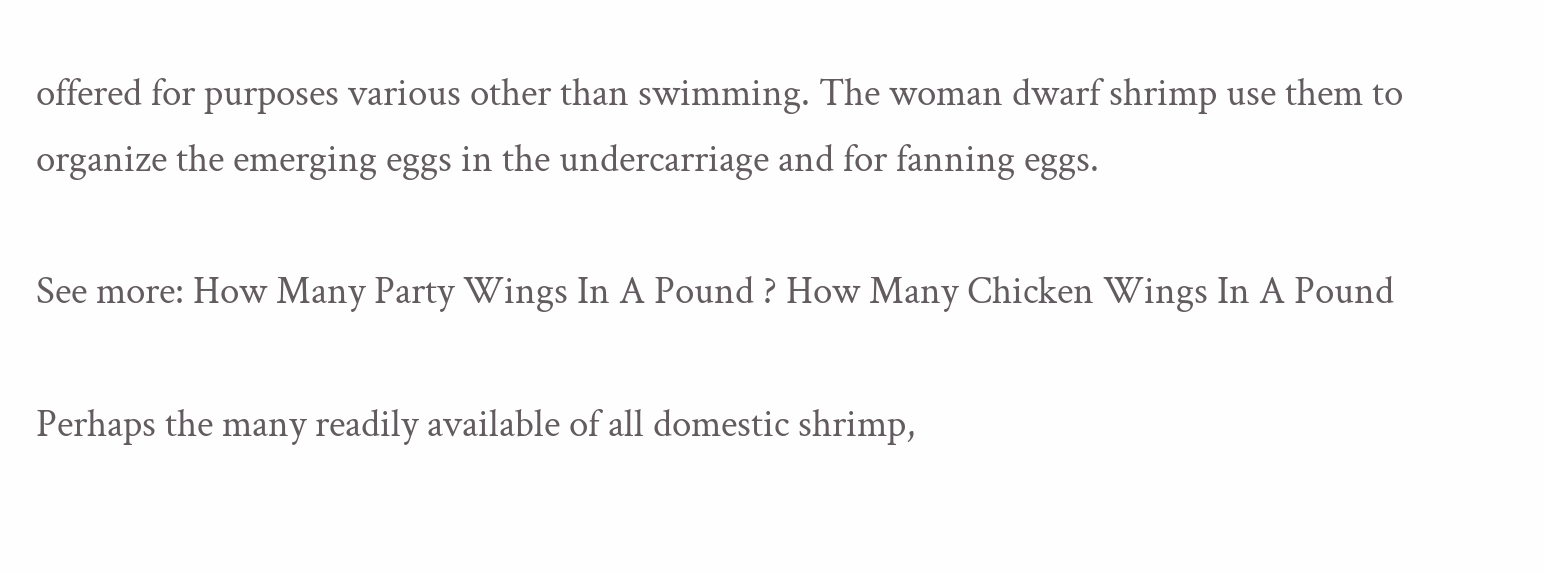offered for purposes various other than swimming. The woman dwarf shrimp use them to organize the emerging eggs in the undercarriage and for fanning eggs.

See more: How Many Party Wings In A Pound ? How Many Chicken Wings In A Pound

Perhaps the many readily available of all domestic shrimp,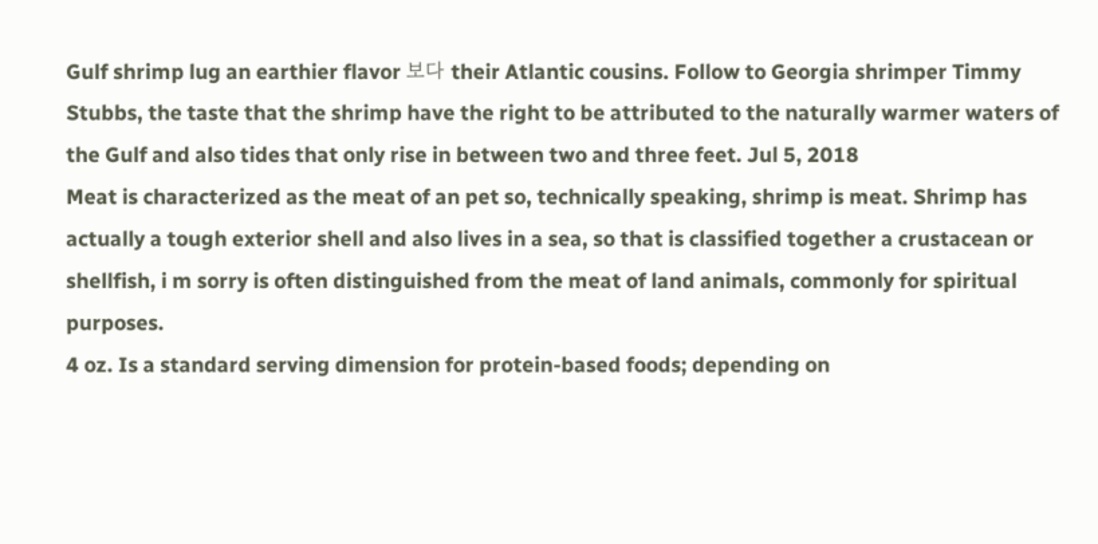Gulf shrimp lug an earthier flavor 보다 their Atlantic cousins. Follow to Georgia shrimper Timmy Stubbs, the taste that the shrimp have the right to be attributed to the naturally warmer waters of the Gulf and also tides that only rise in between two and three feet. Jul 5, 2018
Meat is characterized as the meat of an pet so, technically speaking, shrimp is meat. Shrimp has actually a tough exterior shell and also lives in a sea, so that is classified together a crustacean or shellfish, i m sorry is often distinguished from the meat of land animals, commonly for spiritual purposes.
4 oz. Is a standard serving dimension for protein-based foods; depending on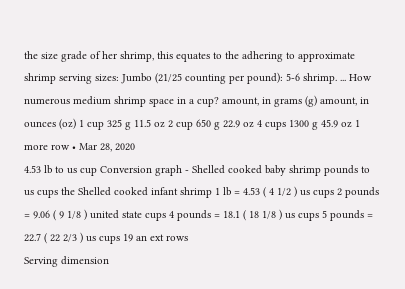the size grade of her shrimp, this equates to the adhering to approximate shrimp serving sizes: Jumbo (21/25 counting per pound): 5-6 shrimp. ... How numerous medium shrimp space in a cup? amount, in grams (g) amount, in ounces (oz) 1 cup 325 g 11.5 oz 2 cup 650 g 22.9 oz 4 cups 1300 g 45.9 oz 1 more row • Mar 28, 2020
4.53 lb to us cup Conversion graph - Shelled cooked baby shrimp pounds to us cups the Shelled cooked infant shrimp 1 lb = 4.53 ( 4 1/2 ) us cups 2 pounds = 9.06 ( 9 1/8 ) united state cups 4 pounds = 18.1 ( 18 1/8 ) us cups 5 pounds = 22.7 ( 22 2/3 ) us cups 19 an ext rows
Serving dimension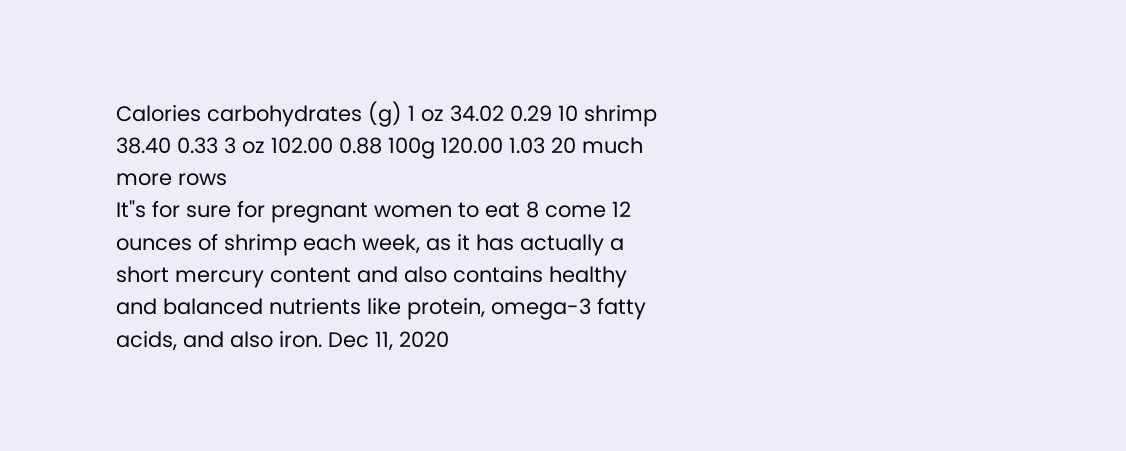Calories carbohydrates (g) 1 oz 34.02 0.29 10 shrimp 38.40 0.33 3 oz 102.00 0.88 100g 120.00 1.03 20 much more rows
It"s for sure for pregnant women to eat 8 come 12 ounces of shrimp each week, as it has actually a short mercury content and also contains healthy and balanced nutrients like protein, omega-3 fatty acids, and also iron. Dec 11, 2020